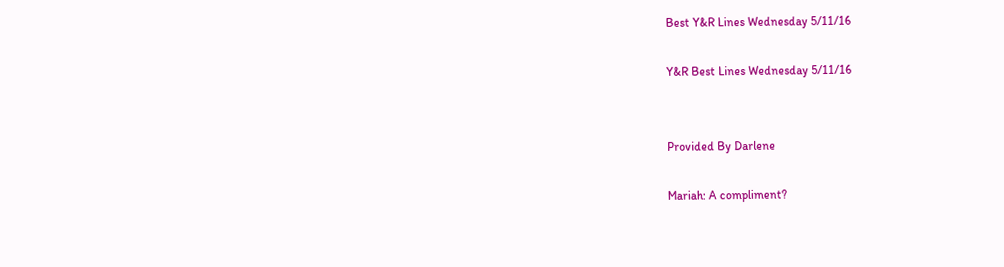Best Y&R Lines Wednesday 5/11/16

Y&R Best Lines Wednesday 5/11/16


Provided By Darlene

Mariah: A compliment?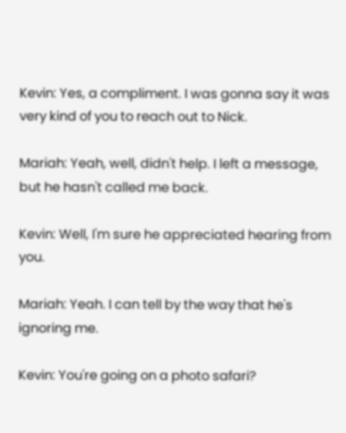Kevin: Yes, a compliment. I was gonna say it was very kind of you to reach out to Nick.

Mariah: Yeah, well, didn't help. I left a message, but he hasn't called me back.

Kevin: Well, I'm sure he appreciated hearing from you.

Mariah: Yeah. I can tell by the way that he's ignoring me.

Kevin: You're going on a photo safari?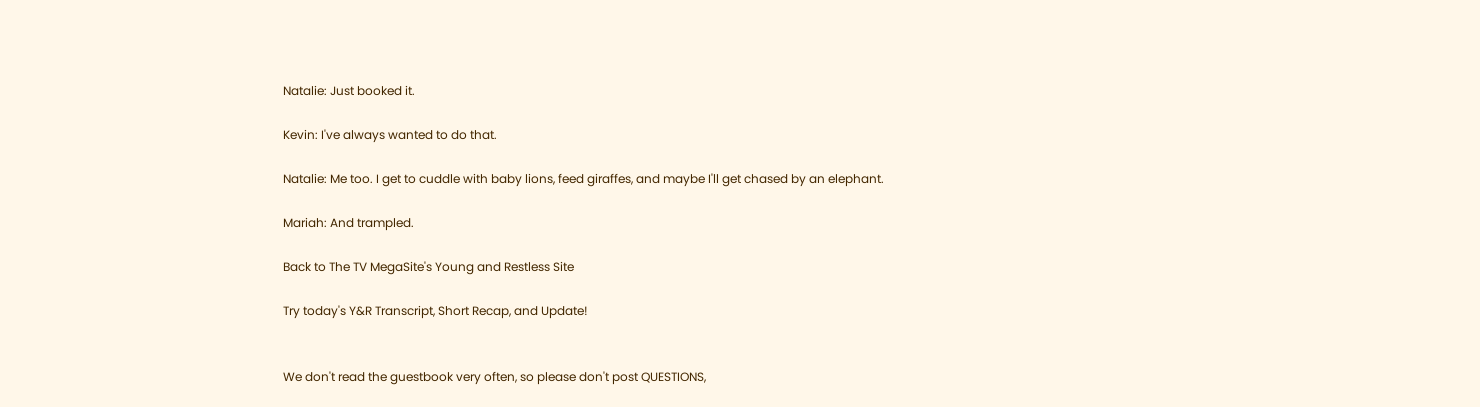Natalie: Just booked it.

Kevin: I've always wanted to do that.

Natalie: Me too. I get to cuddle with baby lions, feed giraffes, and maybe I'll get chased by an elephant.

Mariah: And trampled.

Back to The TV MegaSite's Young and Restless Site

Try today's Y&R Transcript, Short Recap, and Update!


We don't read the guestbook very often, so please don't post QUESTIONS,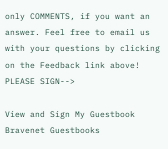only COMMENTS, if you want an answer. Feel free to email us with your questions by clicking on the Feedback link above! PLEASE SIGN-->

View and Sign My Guestbook Bravenet Guestbooks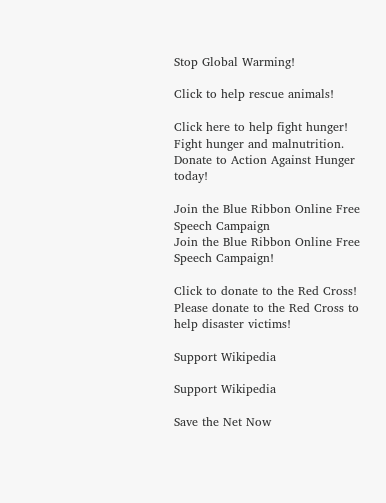Stop Global Warming!

Click to help rescue animals!

Click here to help fight hunger!
Fight hunger and malnutrition.
Donate to Action Against Hunger today!

Join the Blue Ribbon Online Free Speech Campaign
Join the Blue Ribbon Online Free Speech Campaign!

Click to donate to the Red Cross!
Please donate to the Red Cross to help disaster victims!

Support Wikipedia

Support Wikipedia

Save the Net Now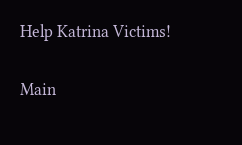Help Katrina Victims!

Main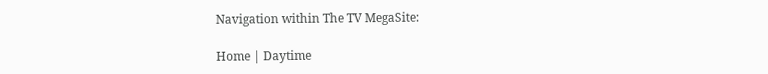Navigation within The TV MegaSite:

Home | Daytime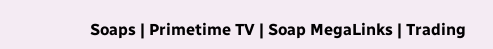Soaps | Primetime TV | Soap MegaLinks | Trading